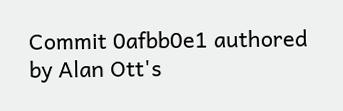Commit 0afbb0e1 authored by Alan Ott's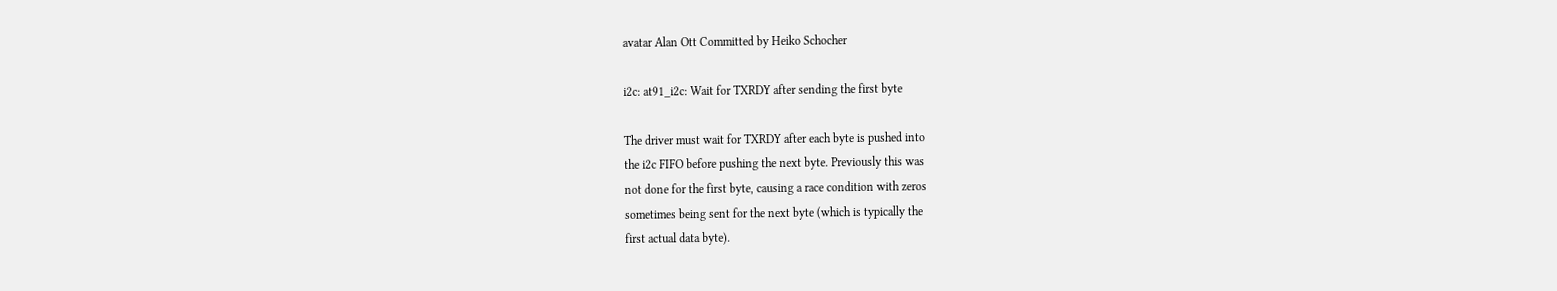avatar Alan Ott Committed by Heiko Schocher

i2c: at91_i2c: Wait for TXRDY after sending the first byte

The driver must wait for TXRDY after each byte is pushed into
the i2c FIFO before pushing the next byte. Previously this was
not done for the first byte, causing a race condition with zeros
sometimes being sent for the next byte (which is typically the
first actual data byte).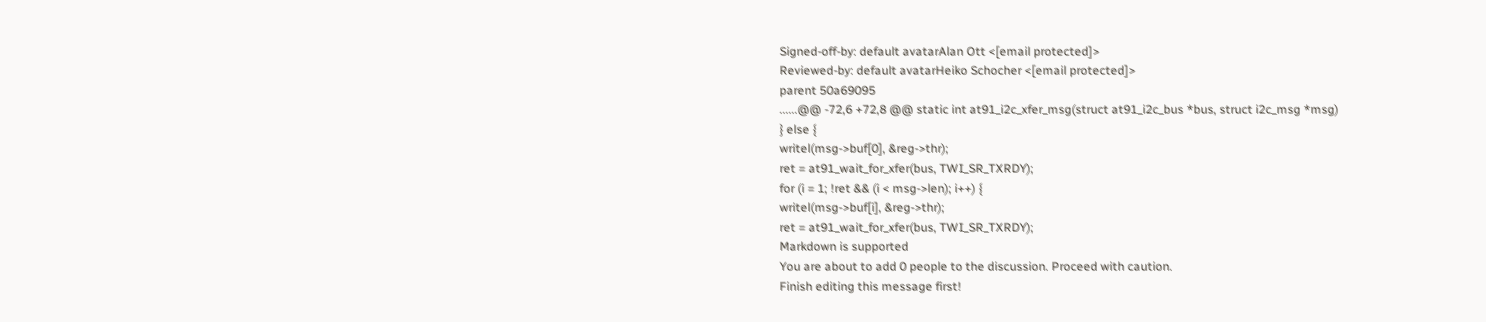Signed-off-by: default avatarAlan Ott <[email protected]>
Reviewed-by: default avatarHeiko Schocher <[email protected]>
parent 50a69095
......@@ -72,6 +72,8 @@ static int at91_i2c_xfer_msg(struct at91_i2c_bus *bus, struct i2c_msg *msg)
} else {
writel(msg->buf[0], &reg->thr);
ret = at91_wait_for_xfer(bus, TWI_SR_TXRDY);
for (i = 1; !ret && (i < msg->len); i++) {
writel(msg->buf[i], &reg->thr);
ret = at91_wait_for_xfer(bus, TWI_SR_TXRDY);
Markdown is supported
You are about to add 0 people to the discussion. Proceed with caution.
Finish editing this message first!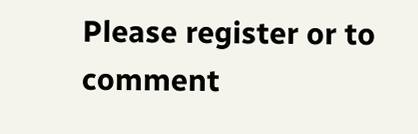Please register or to comment